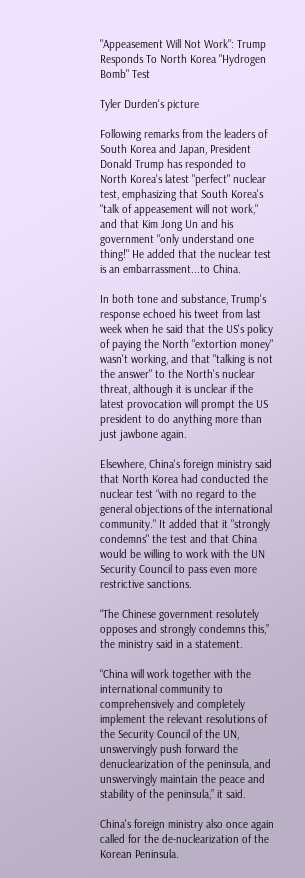"Appeasement Will Not Work": Trump Responds To North Korea "Hydrogen Bomb" Test

Tyler Durden's picture

Following remarks from the leaders of South Korea and Japan, President Donald Trump has responded to North Korea's latest "perfect" nuclear test, emphasizing that South Korea's "talk of appeasement will not work," and that Kim Jong Un and his government "only understand one thing!" He added that the nuclear test is an embarrassment...to China.

In both tone and substance, Trump's response echoed his tweet from last week when he said that the US's policy of paying the North "extortion money" wasn't working, and that "talking is not the answer" to the North's nuclear threat, although it is unclear if the latest provocation will prompt the US president to do anything more than just jawbone again.

Elsewhere, China's foreign ministry said that North Korea had conducted the nuclear test “with no regard to the general objections of the international community." It added that it "strongly condemns" the test and that China would be willing to work with the UN Security Council to pass even more restrictive sanctions.

“The Chinese government resolutely opposes and strongly condemns this,” the ministry said in a statement.

“China will work together with the international community to comprehensively and completely implement the relevant resolutions of the Security Council of the UN, unswervingly push forward the denuclearization of the peninsula, and unswervingly maintain the peace and stability of the peninsula,” it said.

China's foreign ministry also once again called for the de-nuclearization of the Korean Peninsula.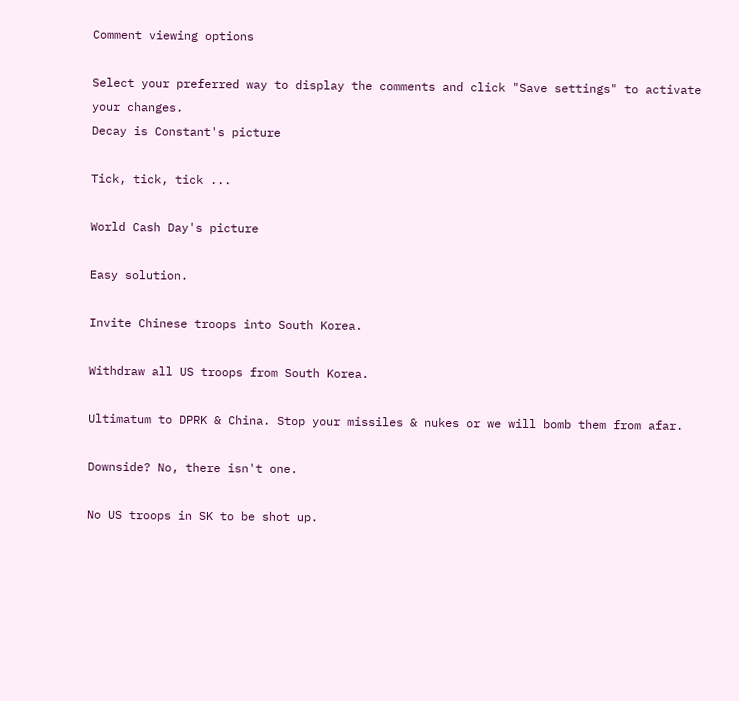Comment viewing options

Select your preferred way to display the comments and click "Save settings" to activate your changes.
Decay is Constant's picture

Tick, tick, tick ...

World Cash Day's picture

Easy solution.

Invite Chinese troops into South Korea.

Withdraw all US troops from South Korea.

Ultimatum to DPRK & China. Stop your missiles & nukes or we will bomb them from afar.

Downside? No, there isn't one.

No US troops in SK to be shot up.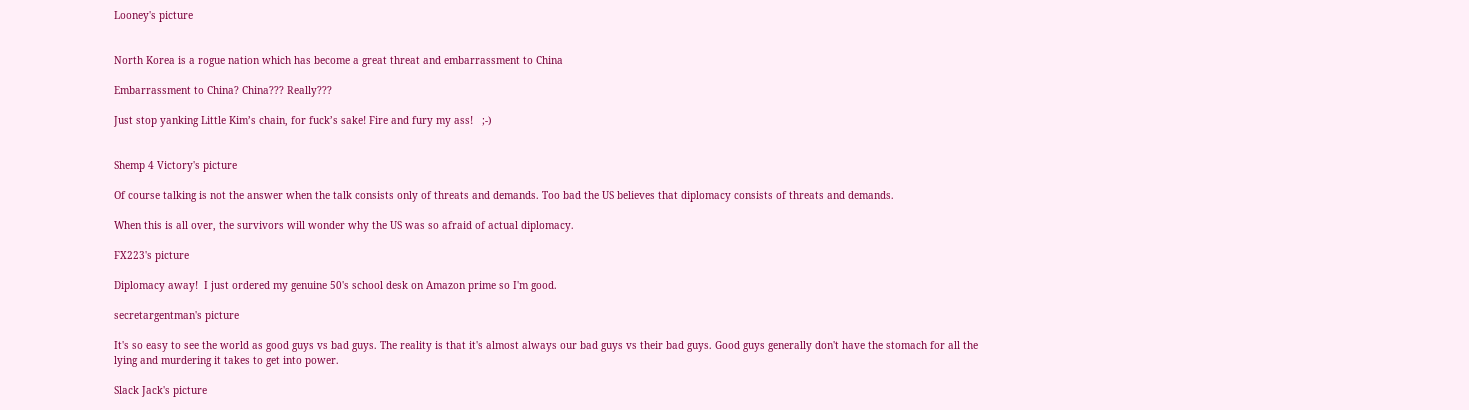Looney's picture


North Korea is a rogue nation which has become a great threat and embarrassment to China

Embarrassment to China? China??? Really???

Just stop yanking Little Kim’s chain, for fuck’s sake! Fire and fury my ass!   ;-)


Shemp 4 Victory's picture

Of course talking is not the answer when the talk consists only of threats and demands. Too bad the US believes that diplomacy consists of threats and demands.

When this is all over, the survivors will wonder why the US was so afraid of actual diplomacy.

FX223's picture

Diplomacy away!  I just ordered my genuine 50's school desk on Amazon prime so I'm good.

secretargentman's picture

It's so easy to see the world as good guys vs bad guys. The reality is that it's almost always our bad guys vs their bad guys. Good guys generally don't have the stomach for all the lying and murdering it takes to get into power.

Slack Jack's picture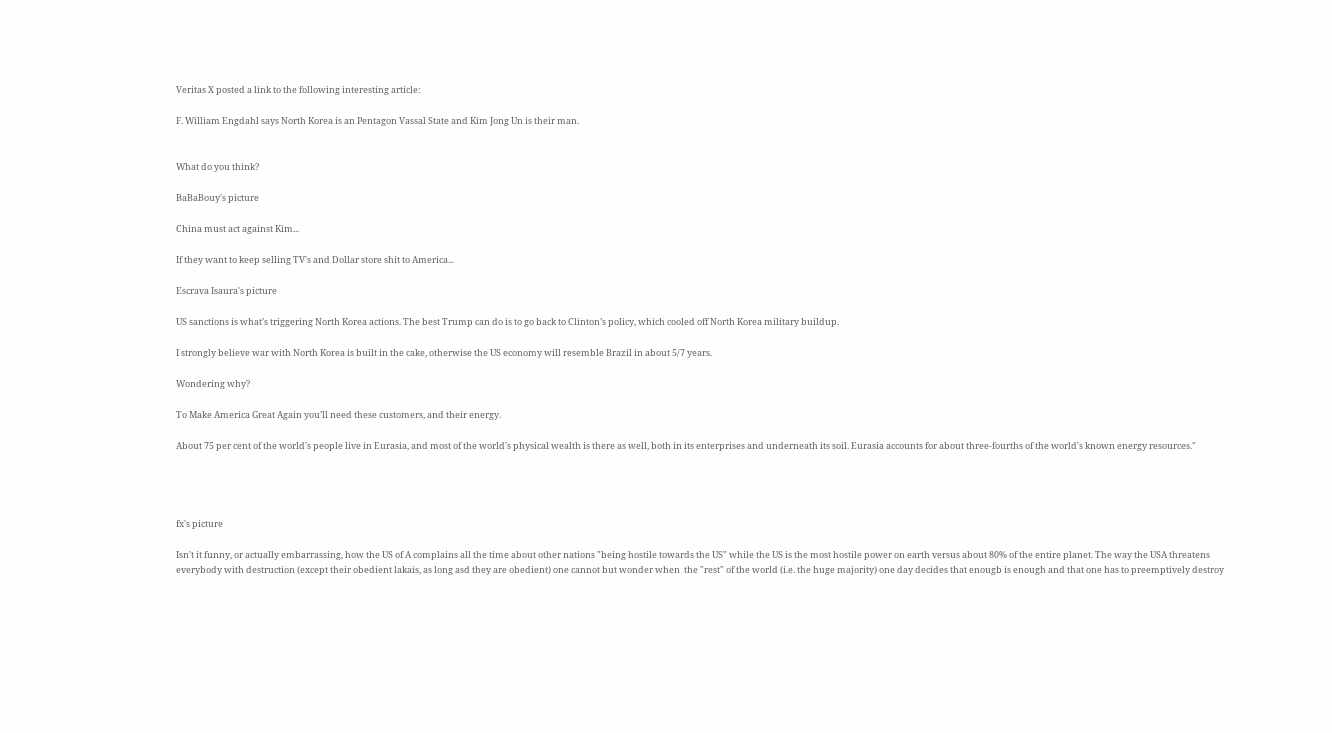Veritas X posted a link to the following interesting article:

F. William Engdahl says North Korea is an Pentagon Vassal State and Kim Jong Un is their man.


What do you think?

BaBaBouy's picture

China must act against Kim...

If they want to keep selling TV's and Dollar store shit to America...

Escrava Isaura's picture

US sanctions is what’s triggering North Korea actions. The best Trump can do is to go back to Clinton’s policy, which cooled off North Korea military buildup.

I strongly believe war with North Korea is built in the cake, otherwise the US economy will resemble Brazil in about 5/7 years.

Wondering why?

To Make America Great Again you’ll need these customers, and their energy.

About 75 per cent of the world's people live in Eurasia, and most of the world's physical wealth is there as well, both in its enterprises and underneath its soil. Eurasia accounts for about three-fourths of the world's known energy resources."




fx's picture

Isn't it funny, or actually embarrassing, how the US of A complains all the time about other nations "being hostile towards the US" while the US is the most hostile power on earth versus about 80% of the entire planet. The way the USA threatens everybody with destruction (except their obedient lakais, as long asd they are obedient) one cannot but wonder when  the "rest" of the world (i.e. the huge majority) one day decides that enougb is enough and that one has to preemptively destroy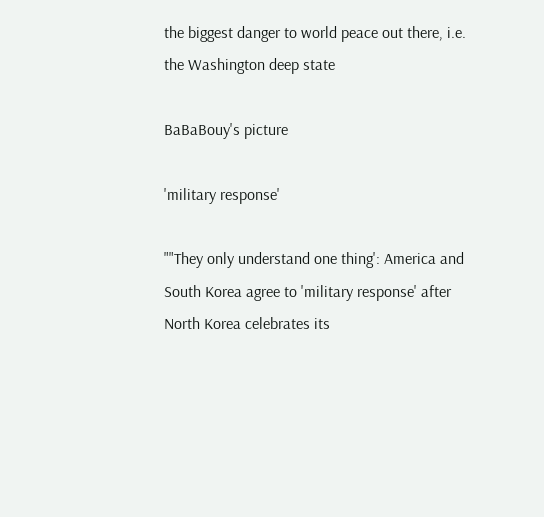the biggest danger to world peace out there, i.e. the Washington deep state

BaBaBouy's picture

'military response'

""They only understand one thing': America and South Korea agree to 'military response' after North Korea celebrates its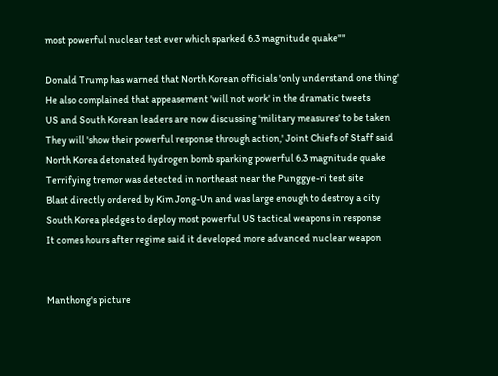most powerful nuclear test ever which sparked 6.3 magnitude quake""

Donald Trump has warned that North Korean officials 'only understand one thing'
He also complained that appeasement 'will not work' in the dramatic tweets
US and South Korean leaders are now discussing 'military measures' to be taken
They will 'show their powerful response through action,' Joint Chiefs of Staff said
North Korea detonated hydrogen bomb sparking powerful 6.3 magnitude quake
Terrifying tremor was detected in northeast near the Punggye-ri test site
Blast directly ordered by Kim Jong-Un and was large enough to destroy a city
South Korea pledges to deploy most powerful US tactical weapons in response
It comes hours after regime said it developed more advanced nuclear weapon


Manthong's picture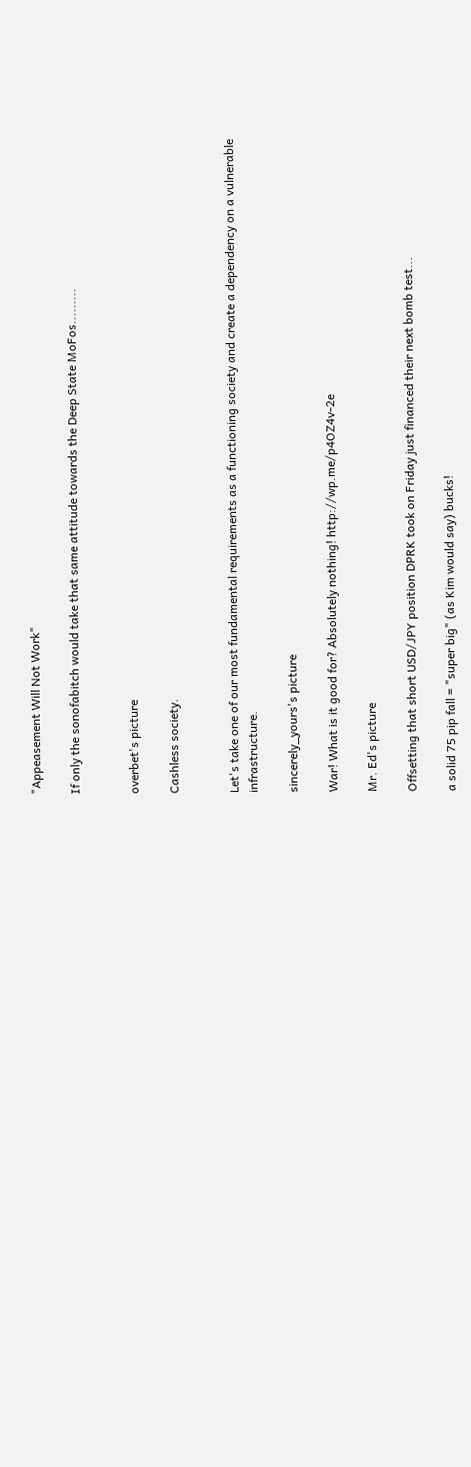"Appeasement Will Not Work"

If only the sonofabitch would take that same attitude towards the Deep State MoFos.........


overbet's picture

Cashless society.


Let's take one of our most fundamental requirements as a functioning society and create a dependency on a vulnerable infrastructure.

sincerely_yours's picture

War! What is it good for? Absolutely nothing! http://wp.me/p4OZ4v-2e

Mr. Ed's picture

Offsetting that short USD/JPY position DPRK took on Friday just financed their next bomb test...

a solid 75 pip fall = "super big" (as Kim would say) bucks!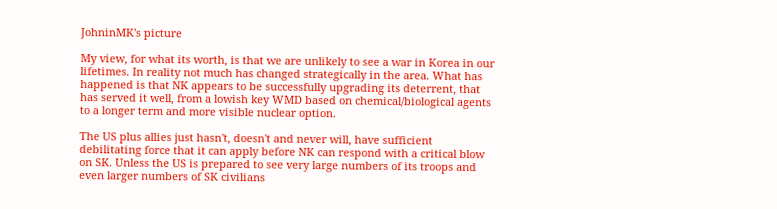JohninMK's picture

My view, for what its worth, is that we are unlikely to see a war in Korea in our lifetimes. In reality not much has changed strategically in the area. What has happened is that NK appears to be successfully upgrading its deterrent, that has served it well, from a lowish key WMD based on chemical/biological agents to a longer term and more visible nuclear option.

The US plus allies just hasn't, doesn't and never will, have sufficient debilitating force that it can apply before NK can respond with a critical blow on SK. Unless the US is prepared to see very large numbers of its troops and even larger numbers of SK civilians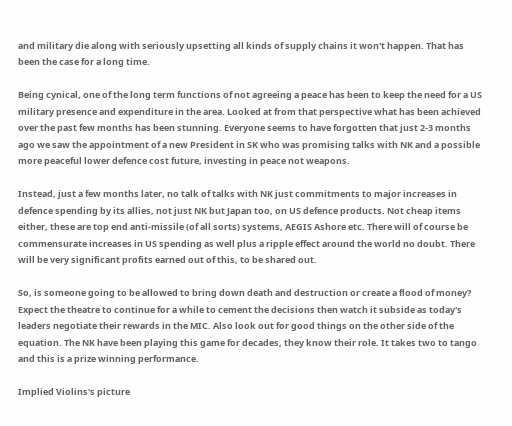and military die along with seriously upsetting all kinds of supply chains it won't happen. That has been the case for a long time.

Being cynical, one of the long term functions of not agreeing a peace has been to keep the need for a US military presence and expenditure in the area. Looked at from that perspective what has been achieved over the past few months has been stunning. Everyone seems to have forgotten that just 2-3 months ago we saw the appointment of a new President in SK who was promising talks with NK and a possible more peaceful lower defence cost future, investing in peace not weapons.

Instead, just a few months later, no talk of talks with NK just commitments to major increases in defence spending by its allies, not just NK but Japan too, on US defence products. Not cheap items either, these are top end anti-missile (of all sorts) systems, AEGIS Ashore etc. There will of course be commensurate increases in US spending as well plus a ripple effect around the world no doubt. There will be very significant profits earned out of this, to be shared out.

So, is someone going to be allowed to bring down death and destruction or create a flood of money? Expect the theatre to continue for a while to cement the decisions then watch it subside as today's leaders negotiate their rewards in the MIC. Also look out for good things on the other side of the equation. The NK have been playing this game for decades, they know their role. It takes two to tango and this is a prize winning performance.

Implied Violins's picture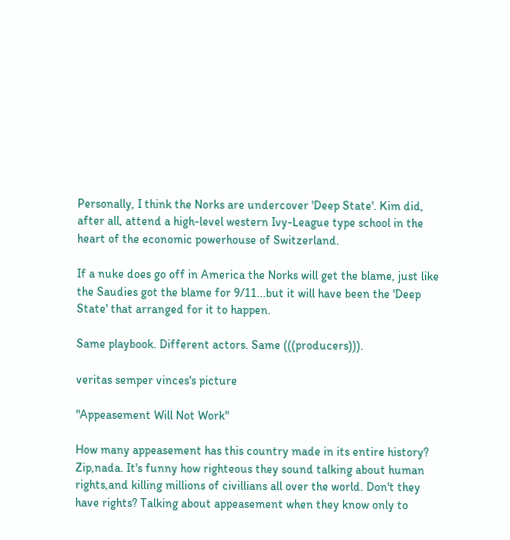Personally, I think the Norks are undercover 'Deep State'. Kim did, after all, attend a high-level western Ivy-League type school in the heart of the economic powerhouse of Switzerland.

If a nuke does go off in America the Norks will get the blame, just like the Saudies got the blame for 9/11...but it will have been the 'Deep State' that arranged for it to happen.

Same playbook. Different actors. Same (((producers))).

veritas semper vinces's picture

"Appeasement Will Not Work"

How many appeasement has this country made in its entire history? Zip,nada. It's funny how righteous they sound talking about human rights,and killing millions of civillians all over the world. Don't they have rights? Talking about appeasement when they know only to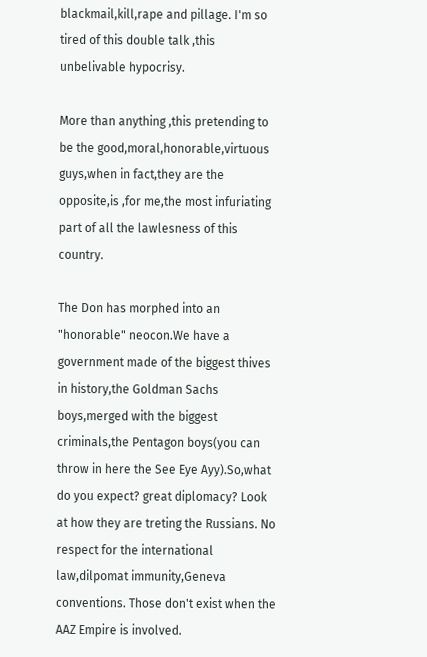blackmail,kill,rape and pillage. I'm so tired of this double talk ,this unbelivable hypocrisy.

More than anything ,this pretending to be the good,moral,honorable,virtuous guys,when in fact,they are the opposite,is ,for me,the most infuriating part of all the lawlesness of this country.

The Don has morphed into an "honorable" neocon.We have a government made of the biggest thives in history,the Goldman Sachs boys,merged with the biggest criminals,the Pentagon boys(you can throw in here the See Eye Ayy).So,what do you expect? great diplomacy? Look at how they are treting the Russians. No respect for the international law,dilpomat immunity,Geneva conventions. Those don't exist when the AAZ Empire is involved.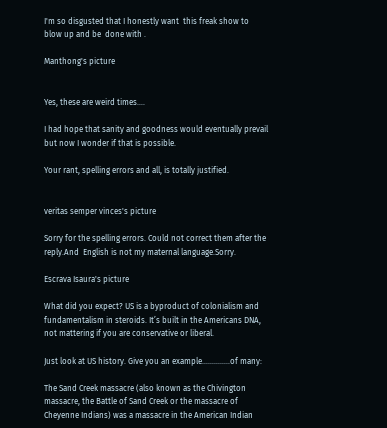I'm so disgusted that I honestly want  this freak show to blow up and be  done with .

Manthong's picture


Yes, these are weird times….

I had hope that sanity and goodness would eventually prevail but now I wonder if that is possible.

Your rant, spelling errors and all, is totally justified.


veritas semper vinces's picture

Sorry for the spelling errors. Could not correct them after the reply.And  English is not my maternal language.Sorry.

Escrava Isaura's picture

What did you expect? US is a byproduct of colonialism and fundamentalism in steroids. It’s built in the Americans DNA, not mattering if you are conservative or liberal.

Just look at US history. Give you an example…………..of many:

The Sand Creek massacre (also known as the Chivington massacre, the Battle of Sand Creek or the massacre of Cheyenne Indians) was a massacre in the American Indian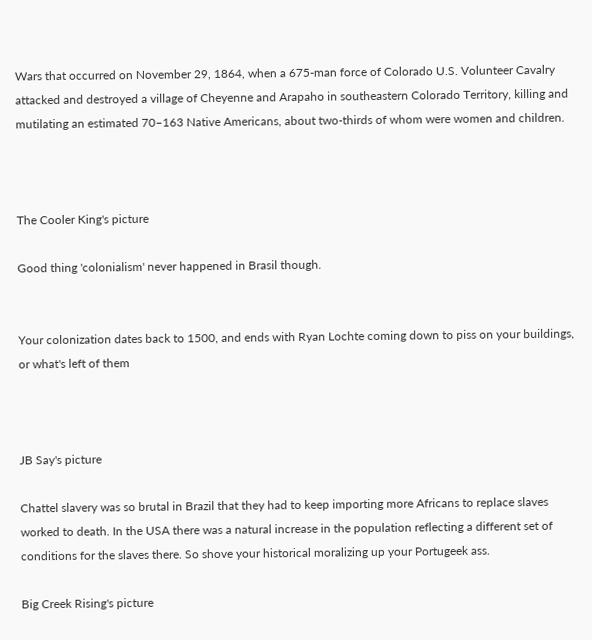Wars that occurred on November 29, 1864, when a 675-man force of Colorado U.S. Volunteer Cavalry attacked and destroyed a village of Cheyenne and Arapaho in southeastern Colorado Territory, killing and mutilating an estimated 70–163 Native Americans, about two-thirds of whom were women and children.



The Cooler King's picture

Good thing 'colonialism' never happened in Brasil though.


Your colonization dates back to 1500, and ends with Ryan Lochte coming down to piss on your buildings, or what's left of them



JB Say's picture

Chattel slavery was so brutal in Brazil that they had to keep importing more Africans to replace slaves worked to death. In the USA there was a natural increase in the population reflecting a different set of conditions for the slaves there. So shove your historical moralizing up your Portugeek ass.

Big Creek Rising's picture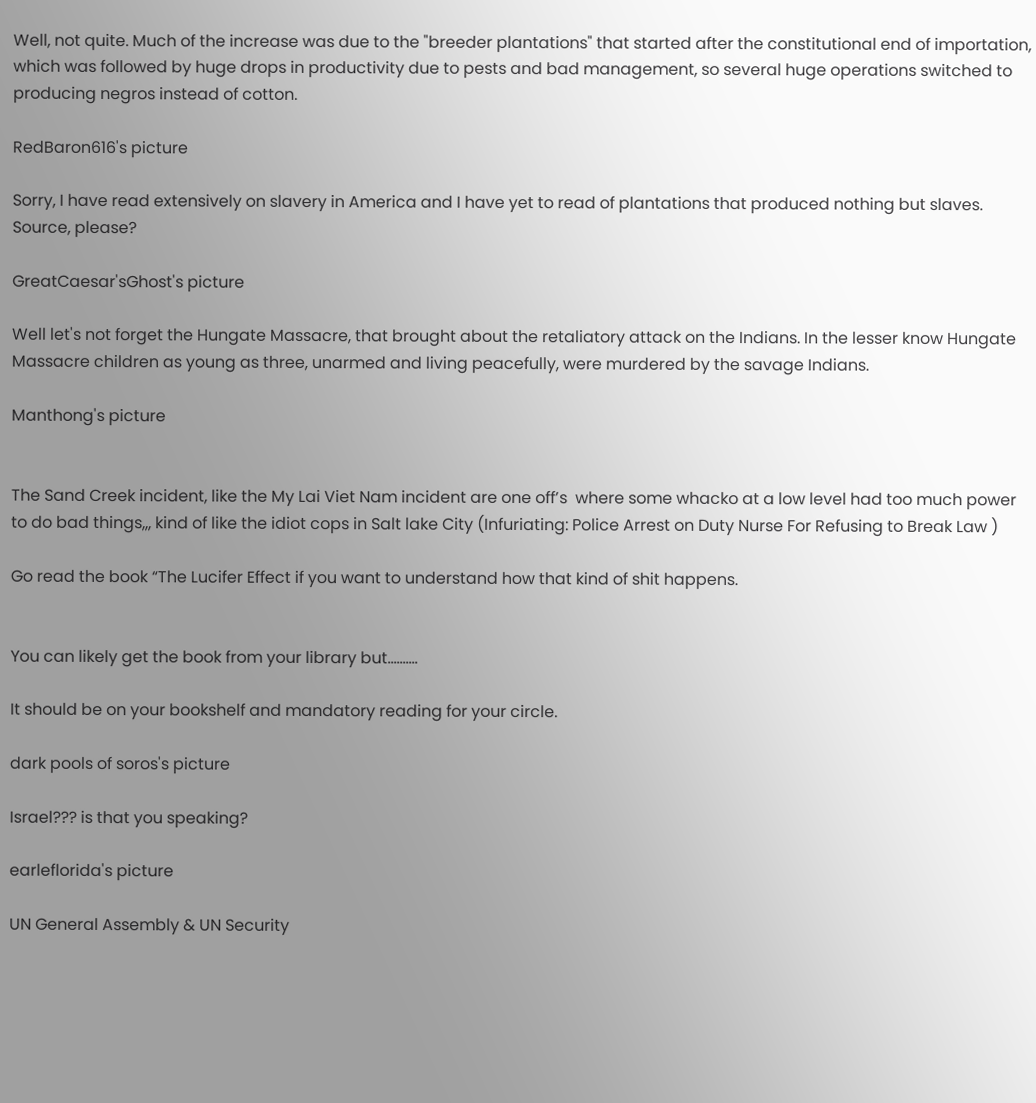Well, not quite. Much of the increase was due to the "breeder plantations" that started after the constitutional end of importation, which was followed by huge drops in productivity due to pests and bad management, so several huge operations switched to producing negros instead of cotton.

RedBaron616's picture

Sorry, I have read extensively on slavery in America and I have yet to read of plantations that produced nothing but slaves. Source, please?

GreatCaesar'sGhost's picture

Well let's not forget the Hungate Massacre, that brought about the retaliatory attack on the Indians. In the lesser know Hungate Massacre children as young as three, unarmed and living peacefully, were murdered by the savage Indians.

Manthong's picture


The Sand Creek incident, like the My Lai Viet Nam incident are one off’s  where some whacko at a low level had too much power to do bad things,,, kind of like the idiot cops in Salt lake City (Infuriating: Police Arrest on Duty Nurse For Refusing to Break Law )

Go read the book “The Lucifer Effect if you want to understand how that kind of shit happens.


You can likely get the book from your library but..........

It should be on your bookshelf and mandatory reading for your circle.

dark pools of soros's picture

Israel??? is that you speaking?

earleflorida's picture

UN General Assembly & UN Security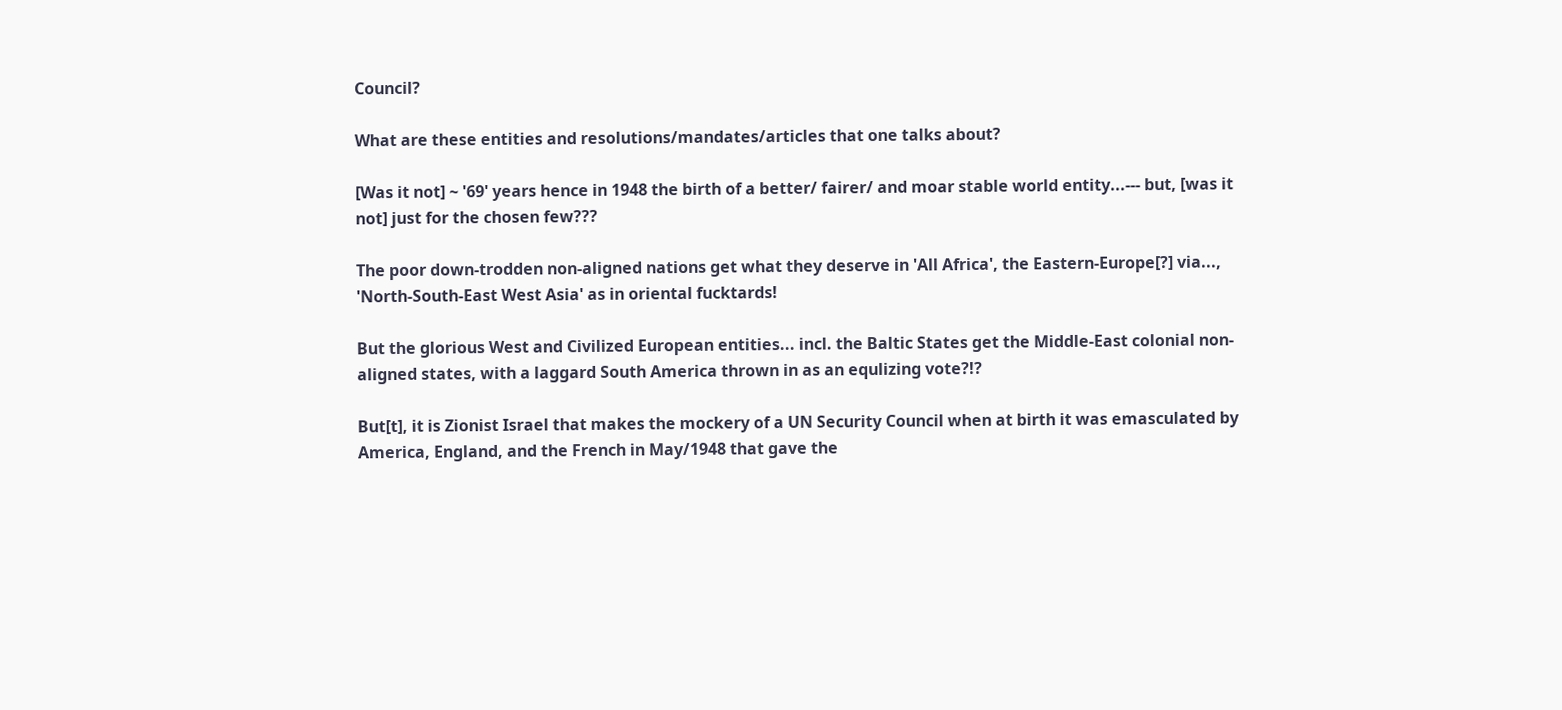Council?

What are these entities and resolutions/mandates/articles that one talks about?

[Was it not] ~ '69' years hence in 1948 the birth of a better/ fairer/ and moar stable world entity...--- but, [was it not] just for the chosen few???

The poor down-trodden non-aligned nations get what they deserve in 'All Africa', the Eastern-Europe[?] via..., 'North-South-East West Asia' as in oriental fucktards!

But the glorious West and Civilized European entities... incl. the Baltic States get the Middle-East colonial non-aligned states, with a laggard South America thrown in as an equlizing vote?!?

But[t], it is Zionist Israel that makes the mockery of a UN Security Council when at birth it was emasculated by America, England, and the French in May/1948 that gave the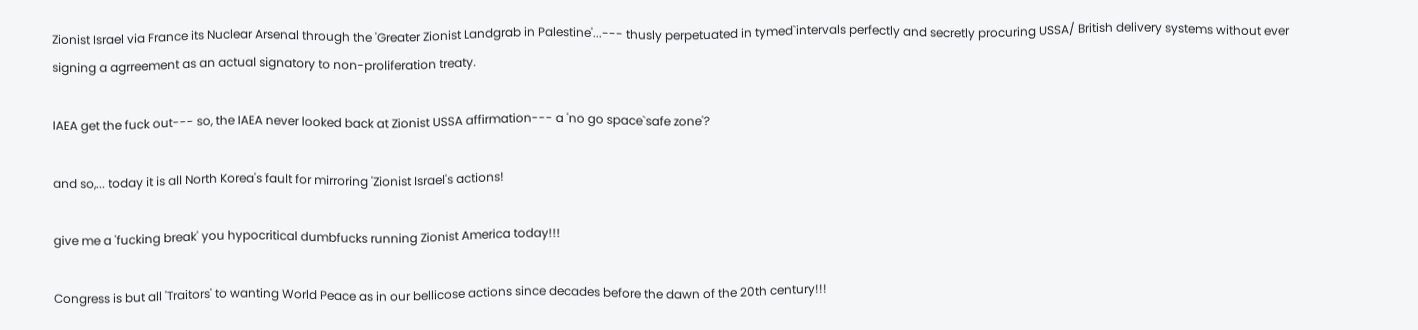Zionist Israel via France its Nuclear Arsenal through the 'Greater Zionist Landgrab in Palestine'...--- thusly perpetuated in tymed`intervals perfectly and secretly procuring USSA/ British delivery systems without ever signing a agrreement as an actual signatory to non-proliferation treaty.

IAEA get the fuck out--- so, the IAEA never looked back at Zionist USSA affirmation--- a 'no go space`safe zone'?

and so,... today it is all North Korea's fault for mirroring 'Zionist Israel's actions!

give me a 'fucking break' you hypocritical dumbfucks running Zionist America today!!!

Congress is but all 'Traitors' to wanting World Peace as in our bellicose actions since decades before the dawn of the 20th century!!!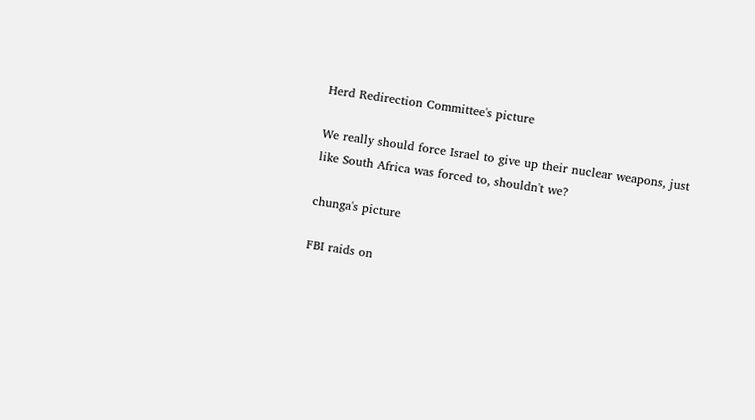Herd Redirection Committee's picture

We really should force Israel to give up their nuclear weapons, just like South Africa was forced to, shouldn't we?

chunga's picture

FBI raids on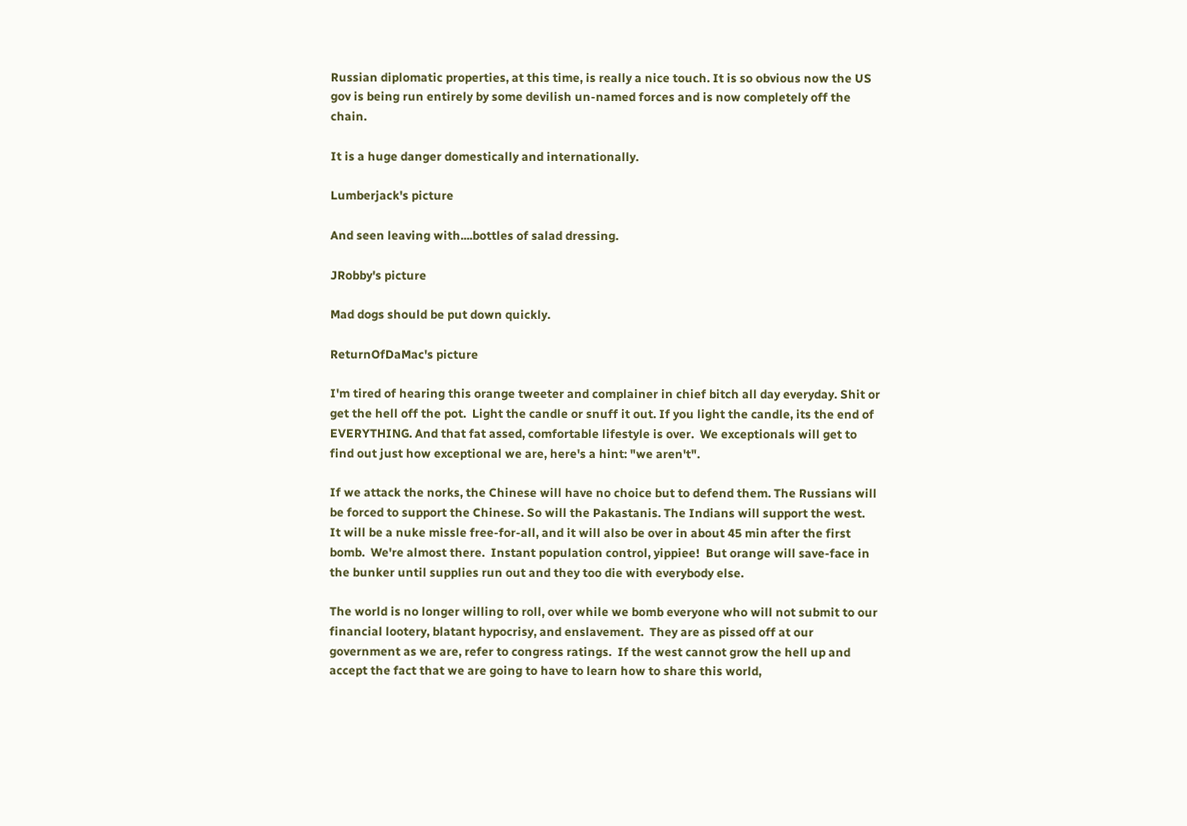Russian diplomatic properties, at this time, is really a nice touch. It is so obvious now the US gov is being run entirely by some devilish un-named forces and is now completely off the chain.

It is a huge danger domestically and internationally.

Lumberjack's picture

And seen leaving with....bottles of salad dressing.

JRobby's picture

Mad dogs should be put down quickly.

ReturnOfDaMac's picture

I'm tired of hearing this orange tweeter and complainer in chief bitch all day everyday. Shit or get the hell off the pot.  Light the candle or snuff it out. If you light the candle, its the end of EVERYTHING. And that fat assed, comfortable lifestyle is over.  We exceptionals will get to find out just how exceptional we are, here's a hint: "we aren't".

If we attack the norks, the Chinese will have no choice but to defend them. The Russians will be forced to support the Chinese. So will the Pakastanis. The Indians will support the west.  It will be a nuke missle free-for-all, and it will also be over in about 45 min after the first bomb.  We're almost there.  Instant population control, yippiee!  But orange will save-face in the bunker until supplies run out and they too die with everybody else.

The world is no longer willing to roll, over while we bomb everyone who will not submit to our financial lootery, blatant hypocrisy, and enslavement.  They are as pissed off at our government as we are, refer to congress ratings.  If the west cannot grow the hell up and accept the fact that we are going to have to learn how to share this world,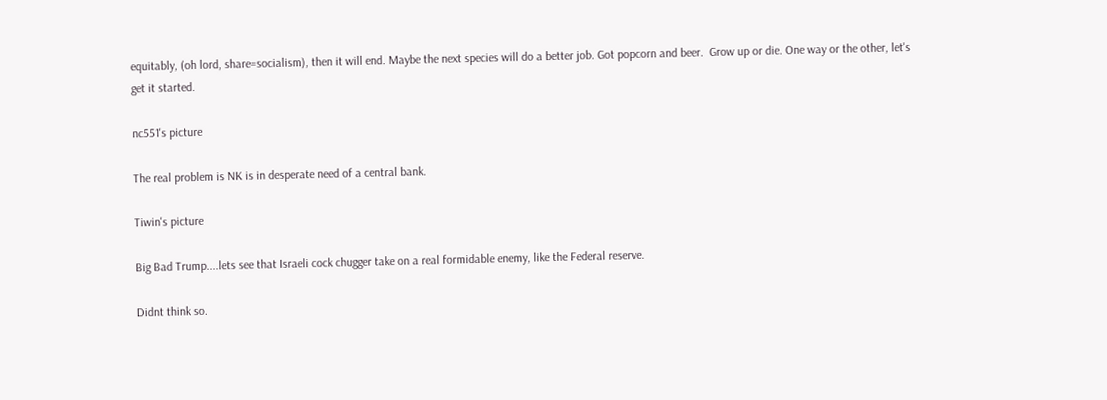equitably, (oh lord, share=socialism), then it will end. Maybe the next species will do a better job. Got popcorn and beer.  Grow up or die. One way or the other, let's get it started.

nc551's picture

The real problem is NK is in desperate need of a central bank.

Tiwin's picture

Big Bad Trump....lets see that Israeli cock chugger take on a real formidable enemy, like the Federal reserve.

Didnt think so.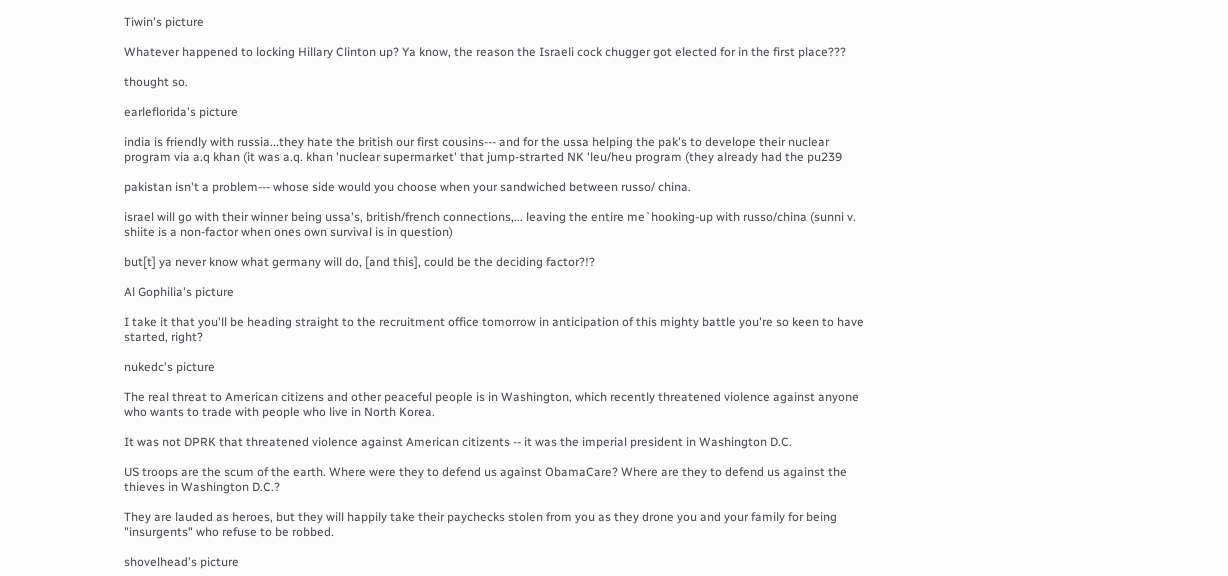Tiwin's picture

Whatever happened to locking Hillary Clinton up? Ya know, the reason the Israeli cock chugger got elected for in the first place???

thought so.

earleflorida's picture

india is friendly with russia...they hate the british our first cousins--- and for the ussa helping the pak's to develope their nuclear program via a.q khan (it was a.q. khan 'nuclear supermarket' that jump-strarted NK 'leu/heu program (they already had the pu239

pakistan isn't a problem--- whose side would you choose when your sandwiched between russo/ china.

israel will go with their winner being ussa's, british/french connections,... leaving the entire me`hooking-up with russo/china (sunni v. shiite is a non-factor when ones own survival is in question)

but[t] ya never know what germany will do, [and this], could be the deciding factor?!?

Al Gophilia's picture

I take it that you'll be heading straight to the recruitment office tomorrow in anticipation of this mighty battle you're so keen to have started, right?

nukedc's picture

The real threat to American citizens and other peaceful people is in Washington, which recently threatened violence against anyone who wants to trade with people who live in North Korea.

It was not DPRK that threatened violence against American citizents -- it was the imperial president in Washington D.C.

US troops are the scum of the earth. Where were they to defend us against ObamaCare? Where are they to defend us against the thieves in Washington D.C.?

They are lauded as heroes, but they will happily take their paychecks stolen from you as they drone you and your family for being "insurgents" who refuse to be robbed.

shovelhead's picture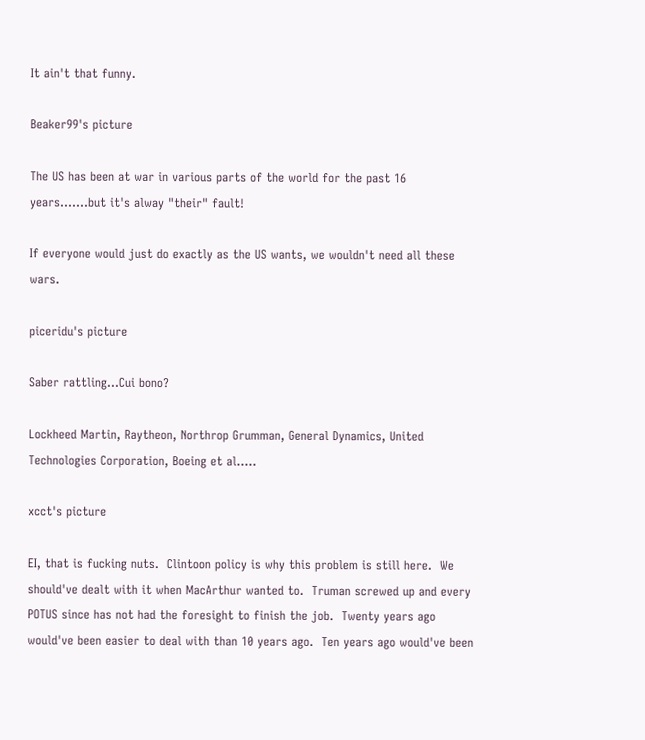It ain't that funny.

Beaker99's picture

The US has been at war in various parts of the world for the past 16 years.......but it's alway "their" fault!

If everyone would just do exactly as the US wants, we wouldn't need all these wars.

piceridu's picture

Saber rattling...Cui bono?

Lockheed Martin, Raytheon, Northrop Grumman, General Dynamics, United Technologies Corporation, Boeing et al.....

xcct's picture

EI, that is fucking nuts.  Clintoon policy is why this problem is still here.  We should've dealt with it when MacArthur wanted to.  Truman screwed up and every POTUS since has not had the foresight to finish the job.  Twenty years ago would've been easier to deal with than 10 years ago.  Ten years ago would've been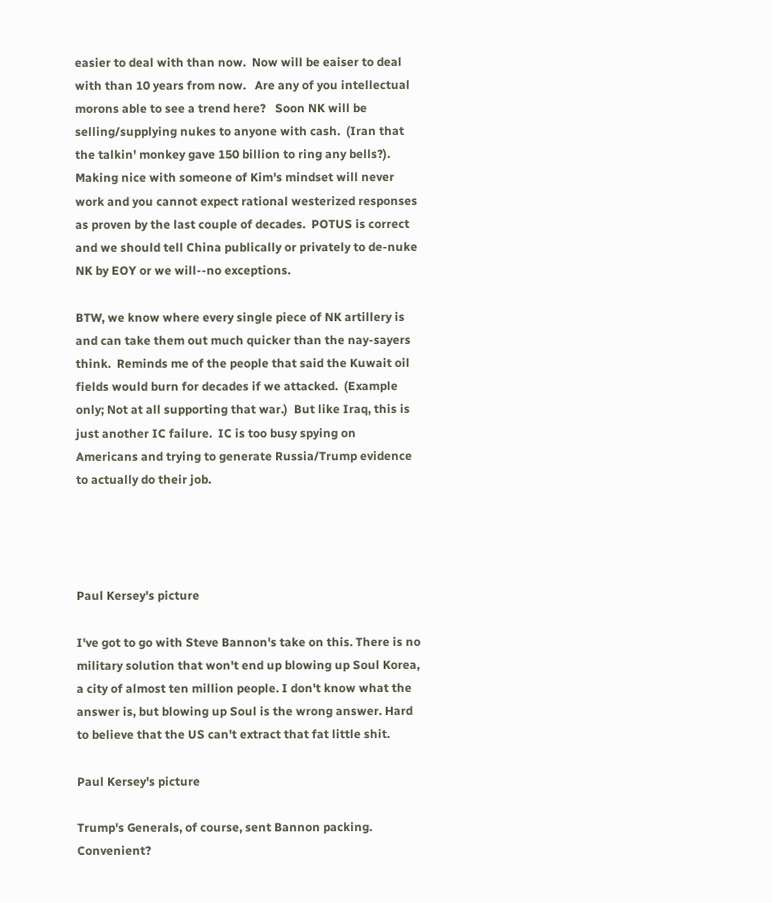easier to deal with than now.  Now will be eaiser to deal with than 10 years from now.   Are any of you intellectual morons able to see a trend here?   Soon NK will be selling/supplying nukes to anyone with cash.  (Iran that the talkin' monkey gave 150 billion to ring any bells?).  Making nice with someone of Kim's mindset will never work and you cannot expect rational westerized responses as proven by the last couple of decades.  POTUS is correct and we should tell China publically or privately to de-nuke NK by EOY or we will--no exceptions.

BTW, we know where every single piece of NK artillery is and can take them out much quicker than the nay-sayers think.  Reminds me of the people that said the Kuwait oil fields would burn for decades if we attacked.  (Example only; Not at all supporting that war.)  But like Iraq, this is just another IC failure.  IC is too busy spying on Americans and trying to generate Russia/Trump evidence to actually do their job.




Paul Kersey's picture

I've got to go with Steve Bannon's take on this. There is no military solution that won't end up blowing up Soul Korea, a city of almost ten million people. I don't know what the answer is, but blowing up Soul is the wrong answer. Hard to believe that the US can't extract that fat little shit.

Paul Kersey's picture

Trump's Generals, of course, sent Bannon packing. Convenient?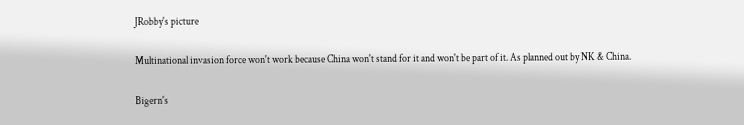JRobby's picture

Multinational invasion force won't work because China won't stand for it and won't be part of it. As planned out by NK & China.

Bigern's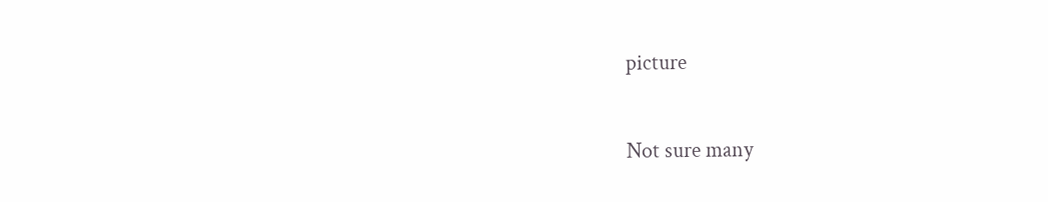picture

Not sure many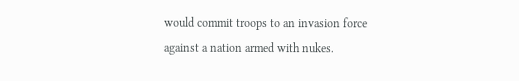would commit troops to an invasion force against a nation armed with nukes.